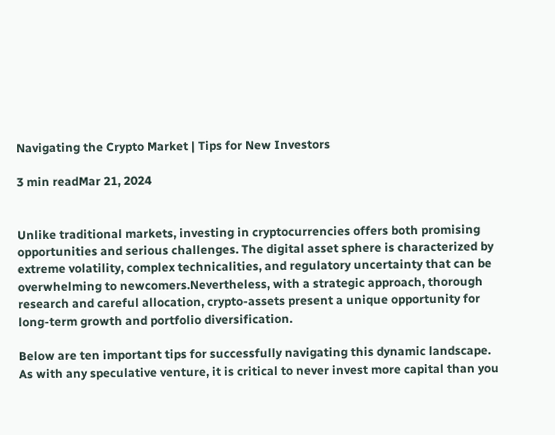Navigating the Crypto Market | Tips for New Investors

3 min readMar 21, 2024


Unlike traditional markets, investing in cryptocurrencies offers both promising opportunities and serious challenges. The digital asset sphere is characterized by extreme volatility, complex technicalities, and regulatory uncertainty that can be overwhelming to newcomers.Nevertheless, with a strategic approach, thorough research and careful allocation, crypto-assets present a unique opportunity for long-term growth and portfolio diversification.

Below are ten important tips for successfully navigating this dynamic landscape. As with any speculative venture, it is critical to never invest more capital than you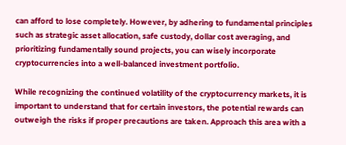can afford to lose completely. However, by adhering to fundamental principles such as strategic asset allocation, safe custody, dollar cost averaging, and prioritizing fundamentally sound projects, you can wisely incorporate cryptocurrencies into a well-balanced investment portfolio.

While recognizing the continued volatility of the cryptocurrency markets, it is important to understand that for certain investors, the potential rewards can outweigh the risks if proper precautions are taken. Approach this area with a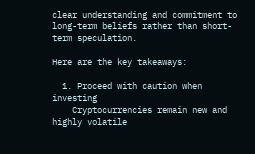clear understanding and commitment to long-term beliefs rather than short-term speculation.

Here are the key takeaways:

  1. Proceed with caution when investing
    Cryptocurrencies remain new and highly volatile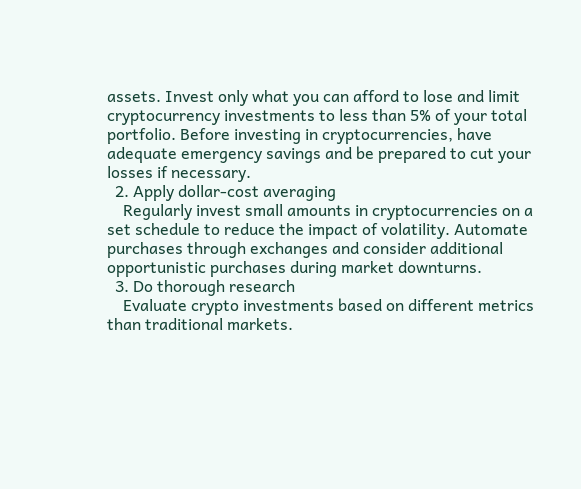assets. Invest only what you can afford to lose and limit cryptocurrency investments to less than 5% of your total portfolio. Before investing in cryptocurrencies, have adequate emergency savings and be prepared to cut your losses if necessary.
  2. Apply dollar-cost averaging
    Regularly invest small amounts in cryptocurrencies on a set schedule to reduce the impact of volatility. Automate purchases through exchanges and consider additional opportunistic purchases during market downturns.
  3. Do thorough research
    Evaluate crypto investments based on different metrics than traditional markets.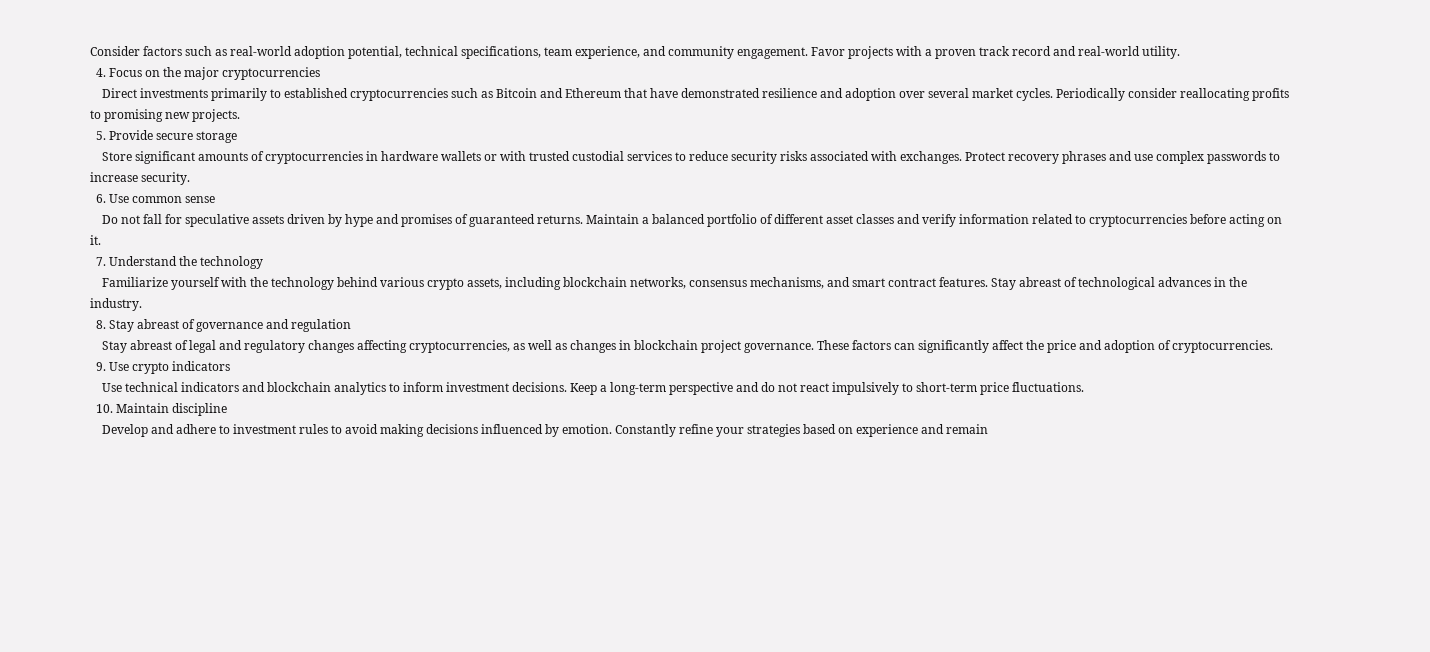Consider factors such as real-world adoption potential, technical specifications, team experience, and community engagement. Favor projects with a proven track record and real-world utility.
  4. Focus on the major cryptocurrencies
    Direct investments primarily to established cryptocurrencies such as Bitcoin and Ethereum that have demonstrated resilience and adoption over several market cycles. Periodically consider reallocating profits to promising new projects.
  5. Provide secure storage
    Store significant amounts of cryptocurrencies in hardware wallets or with trusted custodial services to reduce security risks associated with exchanges. Protect recovery phrases and use complex passwords to increase security.
  6. Use common sense
    Do not fall for speculative assets driven by hype and promises of guaranteed returns. Maintain a balanced portfolio of different asset classes and verify information related to cryptocurrencies before acting on it.
  7. Understand the technology
    Familiarize yourself with the technology behind various crypto assets, including blockchain networks, consensus mechanisms, and smart contract features. Stay abreast of technological advances in the industry.
  8. Stay abreast of governance and regulation
    Stay abreast of legal and regulatory changes affecting cryptocurrencies, as well as changes in blockchain project governance. These factors can significantly affect the price and adoption of cryptocurrencies.
  9. Use crypto indicators
    Use technical indicators and blockchain analytics to inform investment decisions. Keep a long-term perspective and do not react impulsively to short-term price fluctuations.
  10. Maintain discipline
    Develop and adhere to investment rules to avoid making decisions influenced by emotion. Constantly refine your strategies based on experience and remain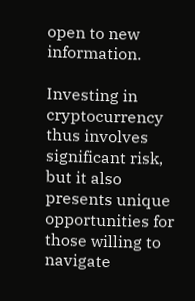open to new information.

Investing in cryptocurrency thus involves significant risk, but it also presents unique opportunities for those willing to navigate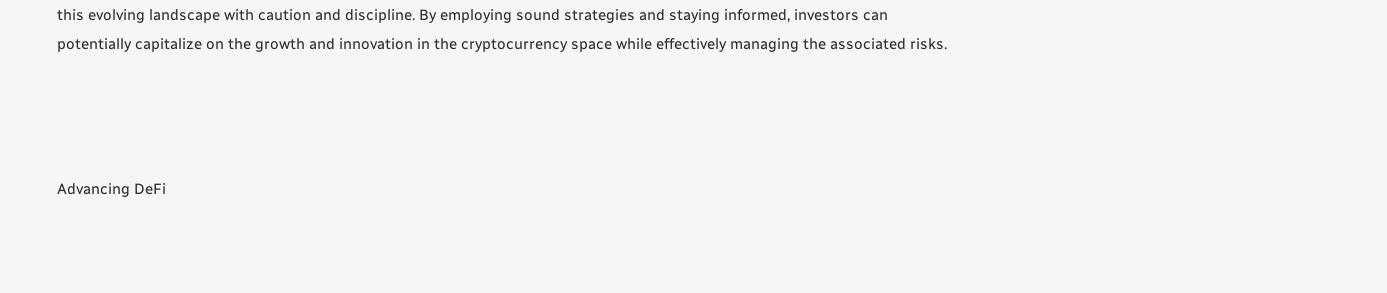this evolving landscape with caution and discipline. By employing sound strategies and staying informed, investors can potentially capitalize on the growth and innovation in the cryptocurrency space while effectively managing the associated risks.




Advancing DeFi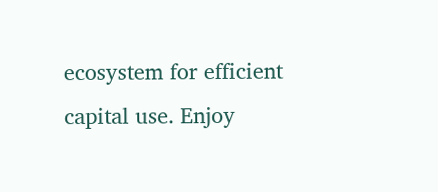ecosystem for efficient capital use. Enjoy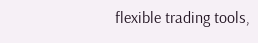flexible trading tools,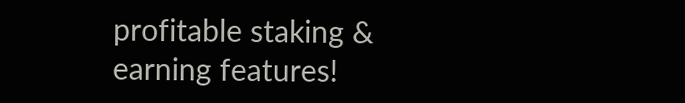profitable staking & earning features!